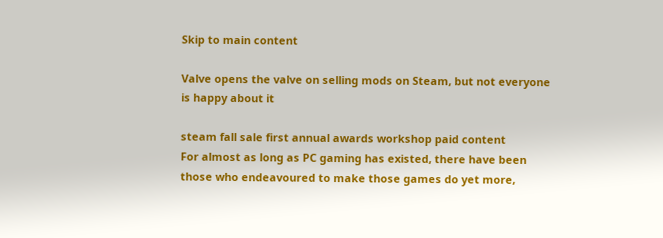Skip to main content

Valve opens the valve on selling mods on Steam, but not everyone is happy about it

steam fall sale first annual awards workshop paid content
For almost as long as PC gaming has existed, there have been those who endeavoured to make those games do yet more,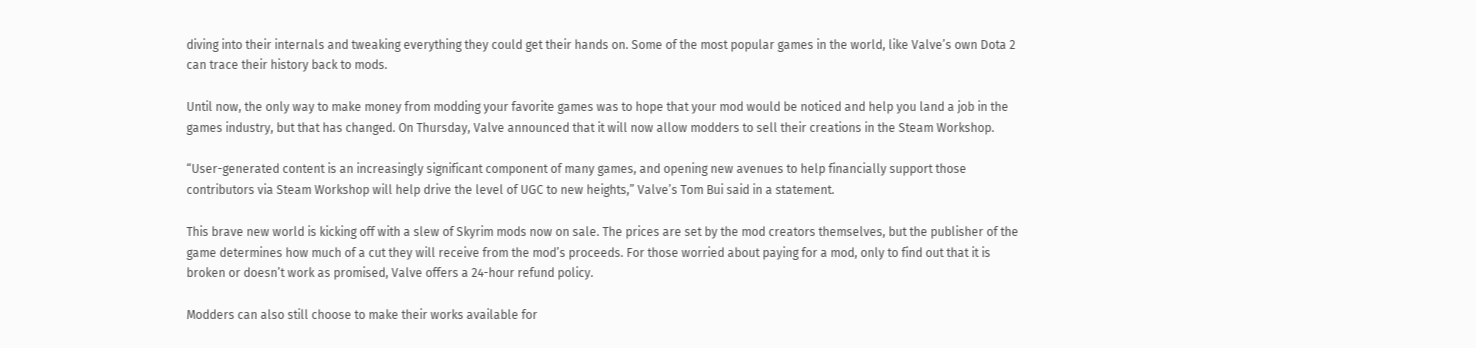diving into their internals and tweaking everything they could get their hands on. Some of the most popular games in the world, like Valve’s own Dota 2 can trace their history back to mods.

Until now, the only way to make money from modding your favorite games was to hope that your mod would be noticed and help you land a job in the games industry, but that has changed. On Thursday, Valve announced that it will now allow modders to sell their creations in the Steam Workshop.

“User-generated content is an increasingly significant component of many games, and opening new avenues to help financially support those contributors via Steam Workshop will help drive the level of UGC to new heights,” Valve’s Tom Bui said in a statement.

This brave new world is kicking off with a slew of Skyrim mods now on sale. The prices are set by the mod creators themselves, but the publisher of the game determines how much of a cut they will receive from the mod’s proceeds. For those worried about paying for a mod, only to find out that it is broken or doesn’t work as promised, Valve offers a 24-hour refund policy.

Modders can also still choose to make their works available for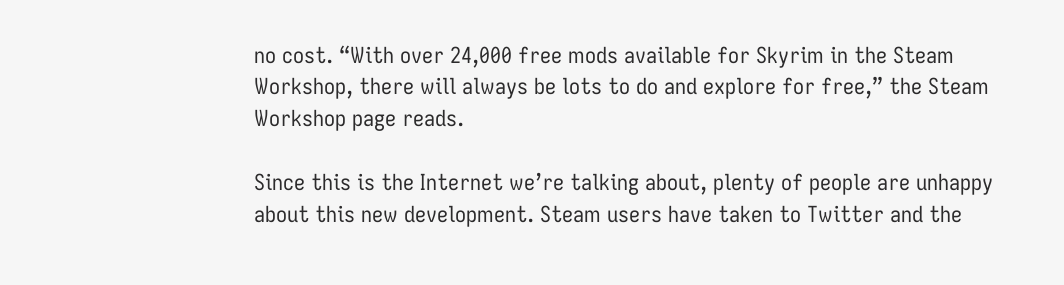no cost. “With over 24,000 free mods available for Skyrim in the Steam Workshop, there will always be lots to do and explore for free,” the Steam Workshop page reads.

Since this is the Internet we’re talking about, plenty of people are unhappy about this new development. Steam users have taken to Twitter and the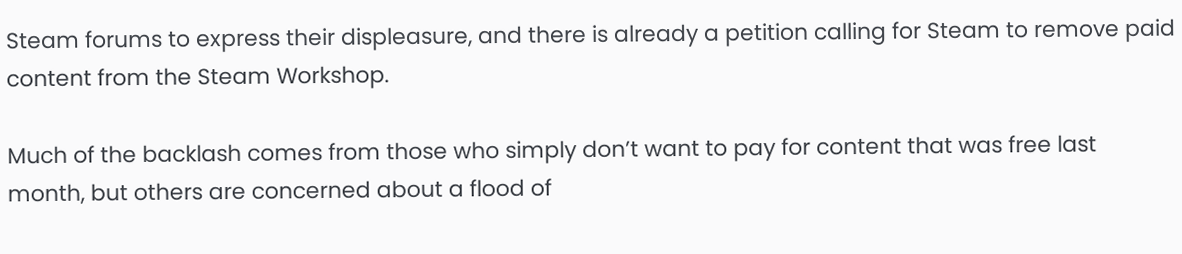Steam forums to express their displeasure, and there is already a petition calling for Steam to remove paid content from the Steam Workshop.

Much of the backlash comes from those who simply don’t want to pay for content that was free last month, but others are concerned about a flood of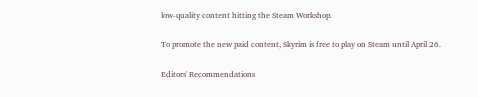low-quality content hitting the Steam Workshop.

To promote the new paid content, Skyrim is free to play on Steam until April 26.

Editors' Recommendations